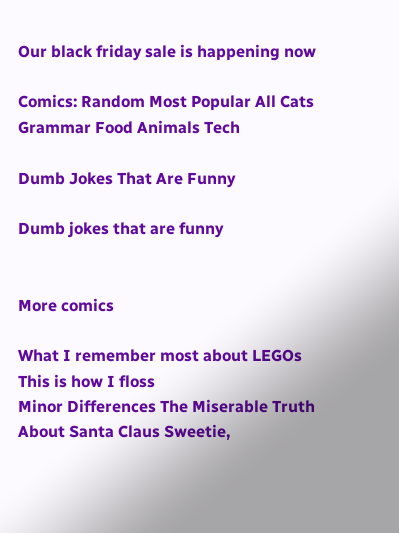Our black friday sale is happening now

Comics: Random Most Popular All Cats Grammar Food Animals Tech

Dumb Jokes That Are Funny

Dumb jokes that are funny


More comics

What I remember most about LEGOs This is how I floss
Minor Differences The Miserable Truth About Santa Claus Sweetie,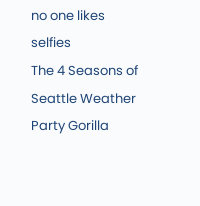no one likes selfies
The 4 Seasons of Seattle Weather Party Gorilla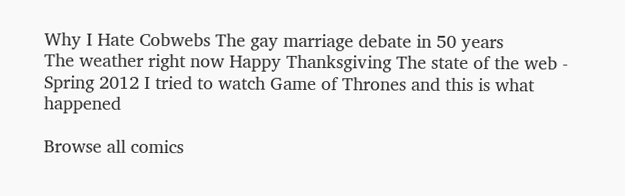Why I Hate Cobwebs The gay marriage debate in 50 years
The weather right now Happy Thanksgiving The state of the web - Spring 2012 I tried to watch Game of Thrones and this is what happened

Browse all comics